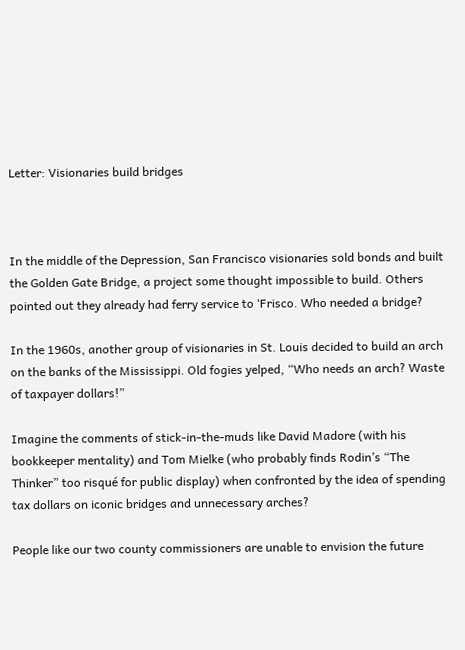Letter: Visionaries build bridges



In the middle of the Depression, San Francisco visionaries sold bonds and built the Golden Gate Bridge, a project some thought impossible to build. Others pointed out they already had ferry service to ‘Frisco. Who needed a bridge?

In the 1960s, another group of visionaries in St. Louis decided to build an arch on the banks of the Mississippi. Old fogies yelped, “Who needs an arch? Waste of taxpayer dollars!”

Imagine the comments of stick-in-the-muds like David Madore (with his bookkeeper mentality) and Tom Mielke (who probably finds Rodin’s “The Thinker” too risqué for public display) when confronted by the idea of spending tax dollars on iconic bridges and unnecessary arches?

People like our two county commissioners are unable to envision the future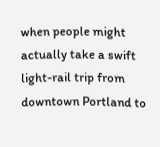when people might actually take a swift light-rail trip from downtown Portland to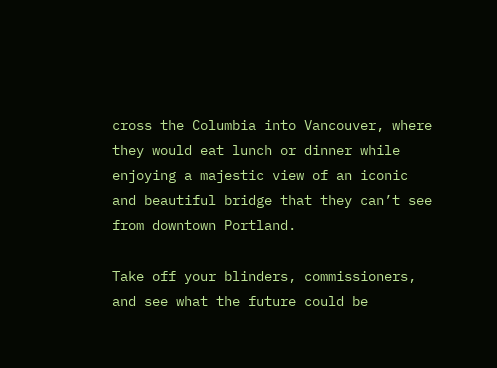cross the Columbia into Vancouver, where they would eat lunch or dinner while enjoying a majestic view of an iconic and beautiful bridge that they can’t see from downtown Portland.

Take off your blinders, commissioners, and see what the future could be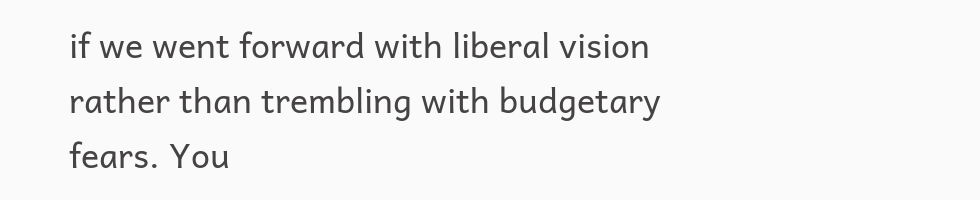if we went forward with liberal vision rather than trembling with budgetary fears. You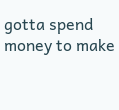gotta spend money to make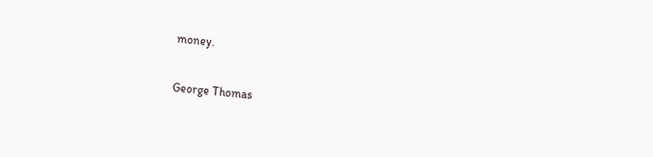money.

George Thomas